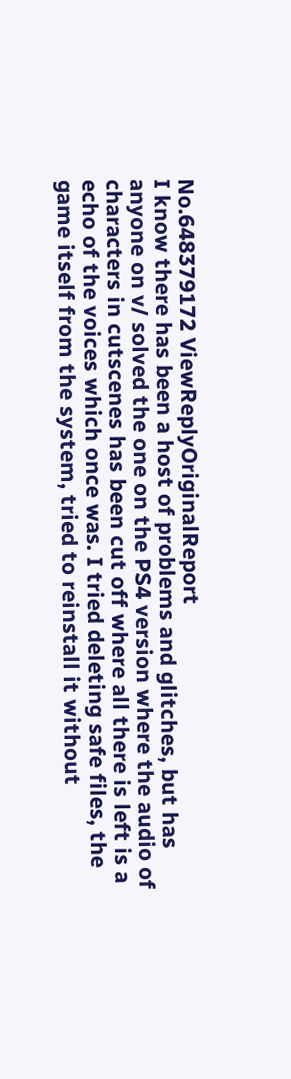No.648379172 ViewReplyOriginalReport
I know there has been a host of problems and glitches, but has anyone on v/ solved the one on the PS4 version where the audio of characters in cutscenes has been cut off where all there is left is a echo of the voices which once was. I tried deleting safe files, the game itself from the system, tried to reinstall it without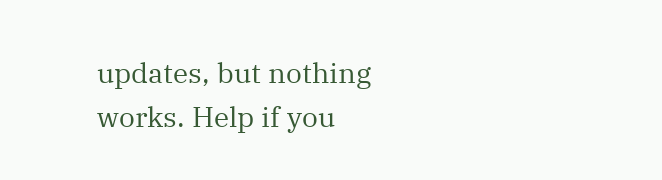updates, but nothing works. Help if you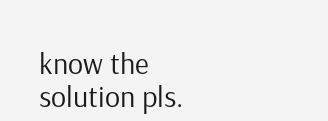know the solution pls.